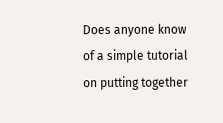Does anyone know of a simple tutorial on putting together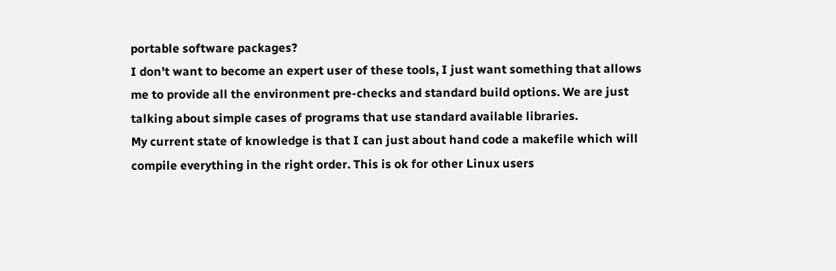portable software packages?
I don't want to become an expert user of these tools, I just want something that allows me to provide all the environment pre-checks and standard build options. We are just talking about simple cases of programs that use standard available libraries.
My current state of knowledge is that I can just about hand code a makefile which will compile everything in the right order. This is ok for other Linux users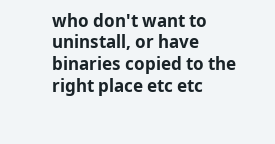who don't want to uninstall, or have binaries copied to the right place etc etc